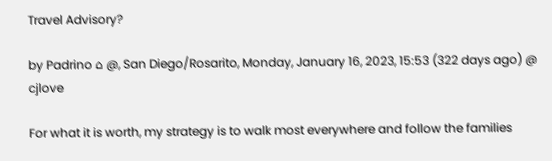Travel Advisory?

by Padrino ⌂ @, San Diego/Rosarito, Monday, January 16, 2023, 15:53 (322 days ago) @ cjlove

For what it is worth, my strategy is to walk most everywhere and follow the families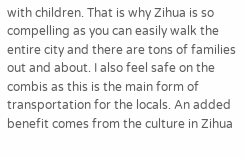with children. That is why Zihua is so compelling as you can easily walk the entire city and there are tons of families out and about. I also feel safe on the combis as this is the main form of transportation for the locals. An added benefit comes from the culture in Zihua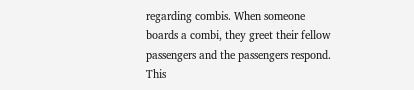regarding combis. When someone boards a combi, they greet their fellow passengers and the passengers respond. This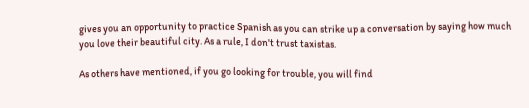gives you an opportunity to practice Spanish as you can strike up a conversation by saying how much you love their beautiful city. As a rule, I don't trust taxistas.

As others have mentioned, if you go looking for trouble, you will find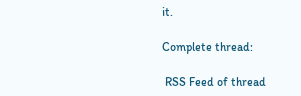it.

Complete thread:

 RSS Feed of thread